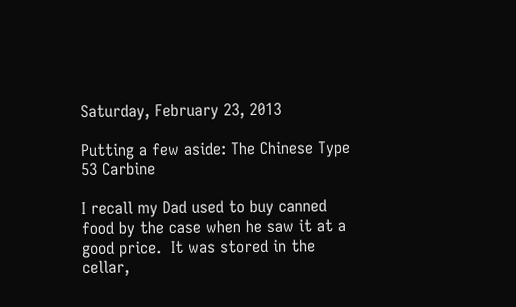Saturday, February 23, 2013

Putting a few aside: The Chinese Type 53 Carbine

I recall my Dad used to buy canned food by the case when he saw it at a good price.  It was stored in the cellar,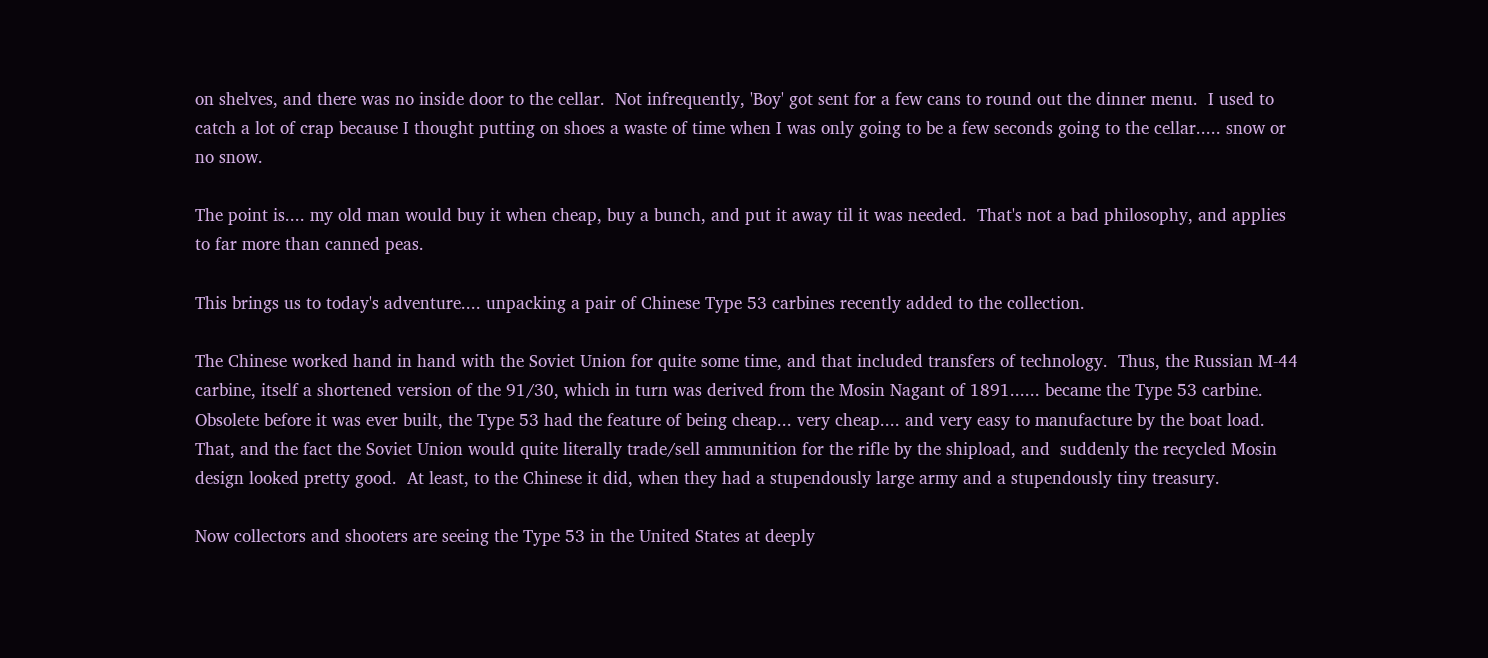on shelves, and there was no inside door to the cellar.  Not infrequently, 'Boy' got sent for a few cans to round out the dinner menu.  I used to catch a lot of crap because I thought putting on shoes a waste of time when I was only going to be a few seconds going to the cellar..... snow or no snow.

The point is.... my old man would buy it when cheap, buy a bunch, and put it away til it was needed.  That's not a bad philosophy, and applies to far more than canned peas.

This brings us to today's adventure.... unpacking a pair of Chinese Type 53 carbines recently added to the collection.

The Chinese worked hand in hand with the Soviet Union for quite some time, and that included transfers of technology.  Thus, the Russian M-44 carbine, itself a shortened version of the 91/30, which in turn was derived from the Mosin Nagant of 1891...... became the Type 53 carbine.  Obsolete before it was ever built, the Type 53 had the feature of being cheap... very cheap.... and very easy to manufacture by the boat load.  That, and the fact the Soviet Union would quite literally trade/sell ammunition for the rifle by the shipload, and  suddenly the recycled Mosin design looked pretty good.  At least, to the Chinese it did, when they had a stupendously large army and a stupendously tiny treasury.

Now collectors and shooters are seeing the Type 53 in the United States at deeply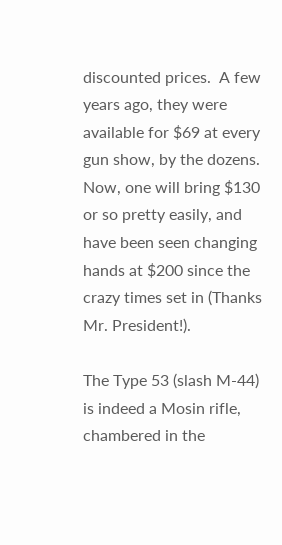discounted prices.  A few years ago, they were available for $69 at every gun show, by the dozens.  Now, one will bring $130 or so pretty easily, and have been seen changing hands at $200 since the crazy times set in (Thanks Mr. President!).

The Type 53 (slash M-44) is indeed a Mosin rifle, chambered in the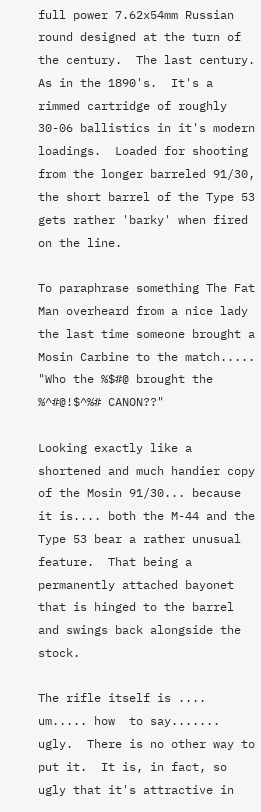full power 7.62x54mm Russian round designed at the turn of the century.  The last century.  As in the 1890's.  It's a rimmed cartridge of roughly 30-06 ballistics in it's modern loadings.  Loaded for shooting from the longer barreled 91/30, the short barrel of the Type 53 gets rather 'barky' when fired on the line.

To paraphrase something The Fat Man overheard from a nice lady the last time someone brought a Mosin Carbine to the match..... "Who the %$#@ brought the %^#@!$^%# CANON??"

Looking exactly like a shortened and much handier copy of the Mosin 91/30... because it is.... both the M-44 and the Type 53 bear a rather unusual feature.  That being a permanently attached bayonet that is hinged to the barrel and swings back alongside the stock.

The rifle itself is .... um..... how  to say....... ugly.  There is no other way to put it.  It is, in fact, so ugly that it's attractive in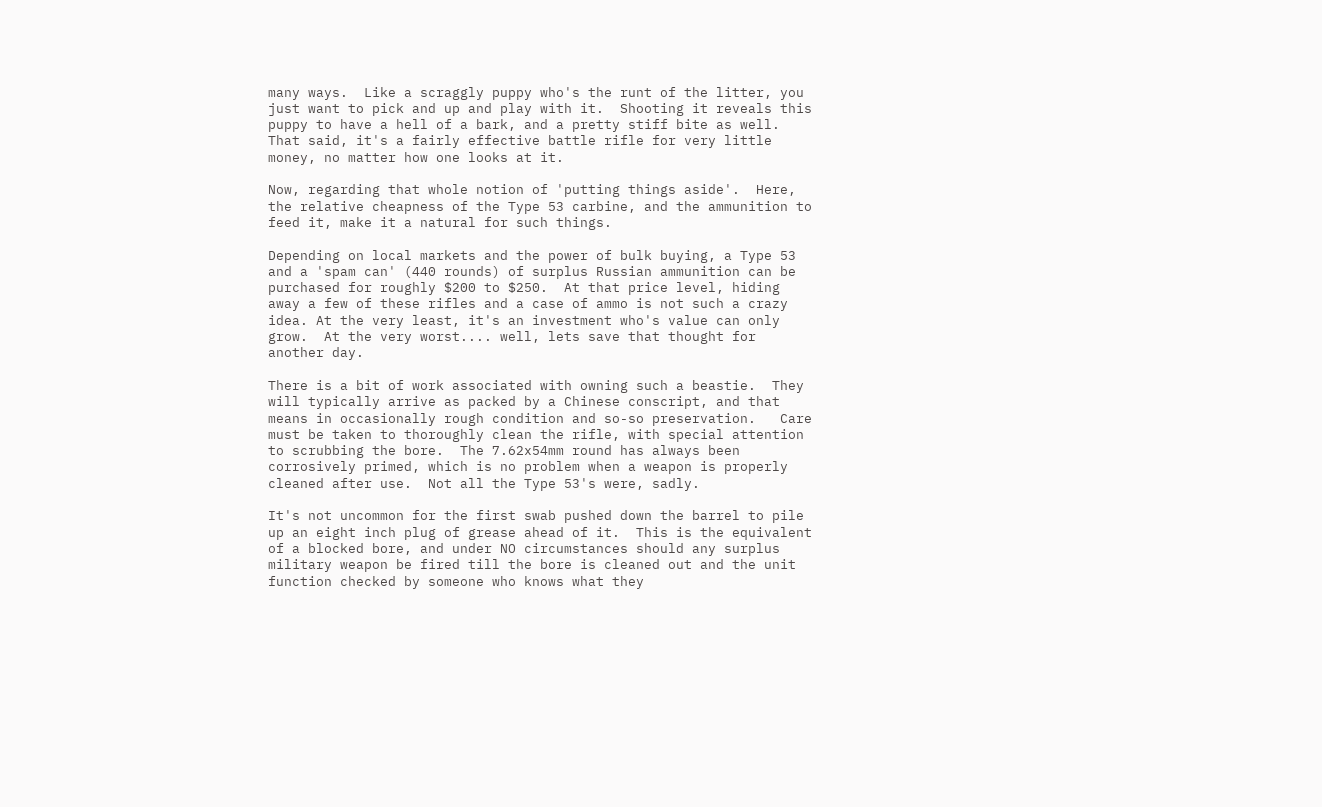many ways.  Like a scraggly puppy who's the runt of the litter, you just want to pick and up and play with it.  Shooting it reveals this puppy to have a hell of a bark, and a pretty stiff bite as well.  That said, it's a fairly effective battle rifle for very little money, no matter how one looks at it.

Now, regarding that whole notion of 'putting things aside'.  Here, the relative cheapness of the Type 53 carbine, and the ammunition to feed it, make it a natural for such things.

Depending on local markets and the power of bulk buying, a Type 53 and a 'spam can' (440 rounds) of surplus Russian ammunition can be purchased for roughly $200 to $250.  At that price level, hiding away a few of these rifles and a case of ammo is not such a crazy idea. At the very least, it's an investment who's value can only grow.  At the very worst.... well, lets save that thought for another day.

There is a bit of work associated with owning such a beastie.  They will typically arrive as packed by a Chinese conscript, and that means in occasionally rough condition and so-so preservation.   Care must be taken to thoroughly clean the rifle, with special attention to scrubbing the bore.  The 7.62x54mm round has always been corrosively primed, which is no problem when a weapon is properly cleaned after use.  Not all the Type 53's were, sadly.

It's not uncommon for the first swab pushed down the barrel to pile up an eight inch plug of grease ahead of it.  This is the equivalent of a blocked bore, and under NO circumstances should any surplus military weapon be fired till the bore is cleaned out and the unit function checked by someone who knows what they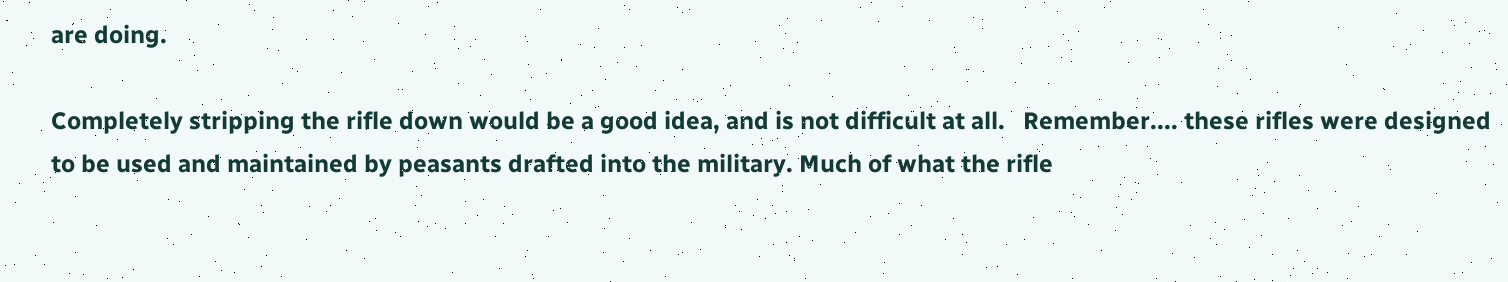are doing.

Completely stripping the rifle down would be a good idea, and is not difficult at all.   Remember.... these rifles were designed to be used and maintained by peasants drafted into the military. Much of what the rifle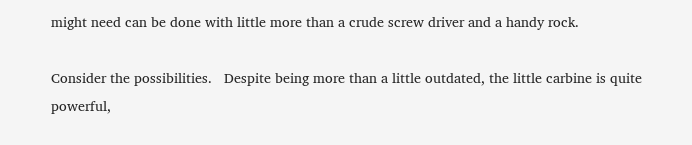might need can be done with little more than a crude screw driver and a handy rock.

Consider the possibilities.   Despite being more than a little outdated, the little carbine is quite powerful,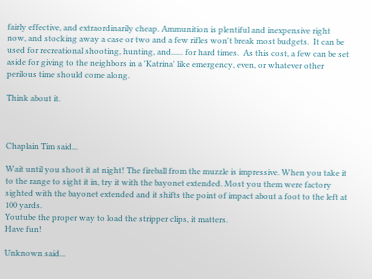fairly effective, and extraordinarily cheap. Ammunition is plentiful and inexpensive right now, and stocking away a case or two and a few rifles won't break most budgets.  It can be used for recreational shooting, hunting, and...... for hard times.  As this cost, a few can be set aside for giving to the neighbors in a 'Katrina' like emergency, even, or whatever other perilous time should come along.

Think about it.



Chaplain Tim said...

Wait until you shoot it at night! The fireball from the muzzle is impressive. When you take it to the range to sight it in, try it with the bayonet extended. Most you them were factory sighted with the bayonet extended and it shifts the point of impact about a foot to the left at 100 yards.
Youtube the proper way to load the stripper clips, it matters.
Have fun!

Unknown said...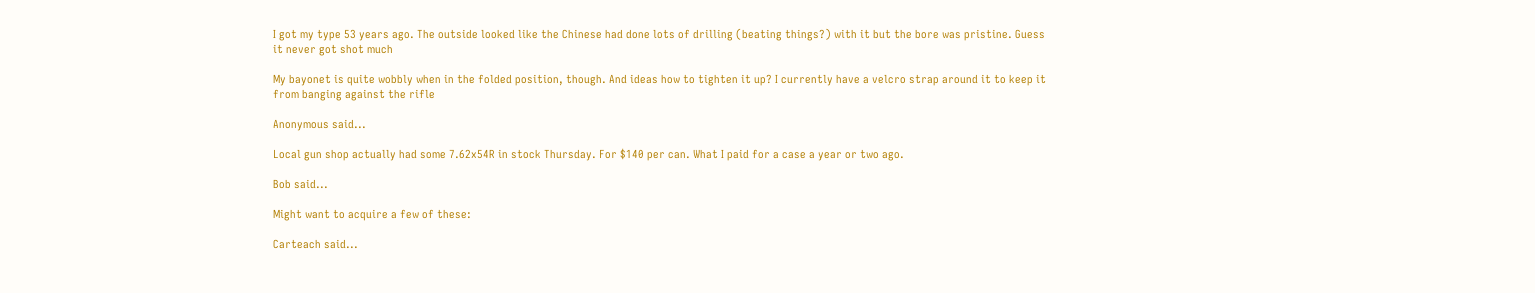I got my type 53 years ago. The outside looked like the Chinese had done lots of drilling (beating things?) with it but the bore was pristine. Guess it never got shot much

My bayonet is quite wobbly when in the folded position, though. And ideas how to tighten it up? I currently have a velcro strap around it to keep it from banging against the rifle

Anonymous said...

Local gun shop actually had some 7.62x54R in stock Thursday. For $140 per can. What I paid for a case a year or two ago.

Bob said...

Might want to acquire a few of these:

Carteach said...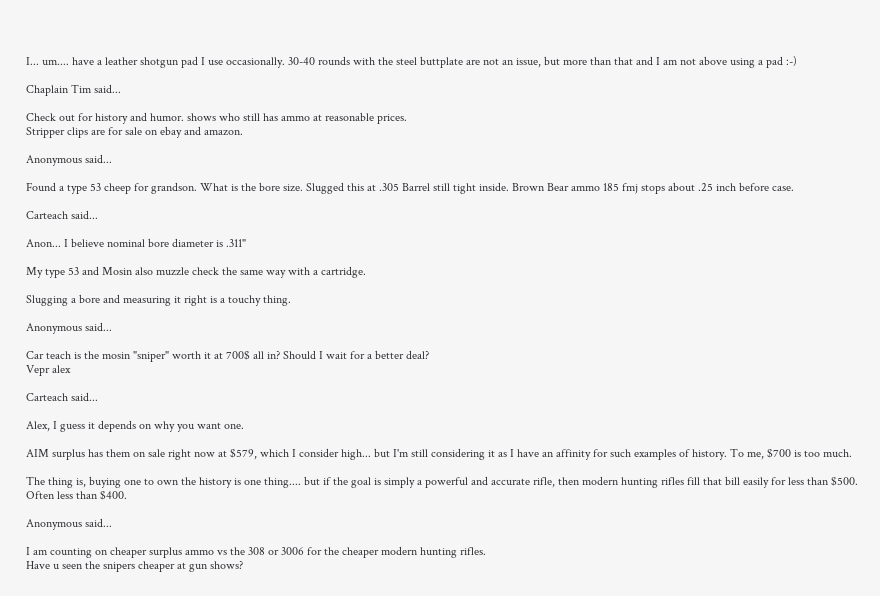I... um.... have a leather shotgun pad I use occasionally. 30-40 rounds with the steel buttplate are not an issue, but more than that and I am not above using a pad :-)

Chaplain Tim said...

Check out for history and humor. shows who still has ammo at reasonable prices.
Stripper clips are for sale on ebay and amazon.

Anonymous said...

Found a type 53 cheep for grandson. What is the bore size. Slugged this at .305 Barrel still tight inside. Brown Bear ammo 185 fmj stops about .25 inch before case.

Carteach said...

Anon... I believe nominal bore diameter is .311"

My type 53 and Mosin also muzzle check the same way with a cartridge.

Slugging a bore and measuring it right is a touchy thing.

Anonymous said...

Car teach is the mosin "sniper" worth it at 700$ all in? Should I wait for a better deal?
Vepr alex

Carteach said...

Alex, I guess it depends on why you want one.

AIM surplus has them on sale right now at $579, which I consider high... but I'm still considering it as I have an affinity for such examples of history. To me, $700 is too much.

The thing is, buying one to own the history is one thing.... but if the goal is simply a powerful and accurate rifle, then modern hunting rifles fill that bill easily for less than $500. Often less than $400.

Anonymous said...

I am counting on cheaper surplus ammo vs the 308 or 3006 for the cheaper modern hunting rifles.
Have u seen the snipers cheaper at gun shows?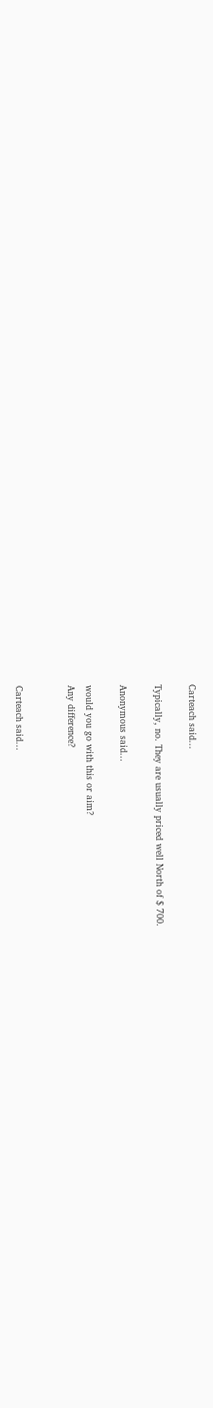Carteach said...

Typically, no. They are usually priced well North of $ 700.

Anonymous said...

would you go with this or aim?
Any difference?


Carteach said...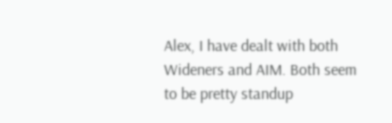Alex, I have dealt with both Wideners and AIM. Both seem to be pretty standup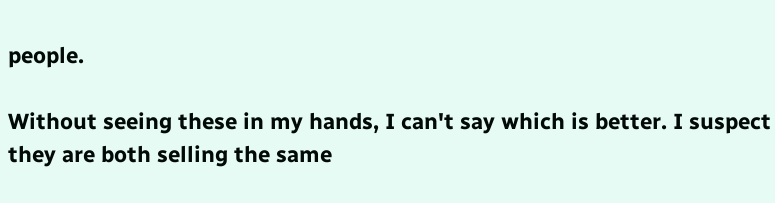people.

Without seeing these in my hands, I can't say which is better. I suspect they are both selling the same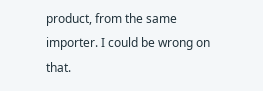product, from the same importer. I could be wrong on that.